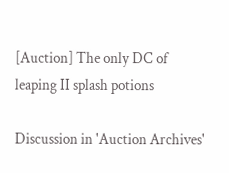[Auction] The only DC of leaping II splash potions

Discussion in 'Auction Archives'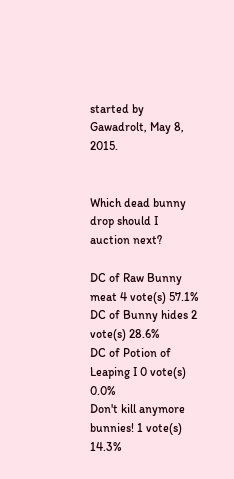started by Gawadrolt, May 8, 2015.


Which dead bunny drop should I auction next?

DC of Raw Bunny meat 4 vote(s) 57.1%
DC of Bunny hides 2 vote(s) 28.6%
DC of Potion of Leaping I 0 vote(s) 0.0%
Don't kill anymore bunnies! 1 vote(s) 14.3%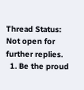Thread Status:
Not open for further replies.
  1. Be the proud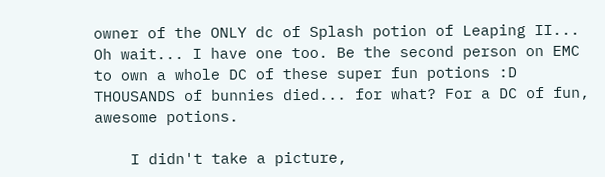owner of the ONLY dc of Splash potion of Leaping II... Oh wait... I have one too. Be the second person on EMC to own a whole DC of these super fun potions :D THOUSANDS of bunnies died... for what? For a DC of fun, awesome potions.

    I didn't take a picture,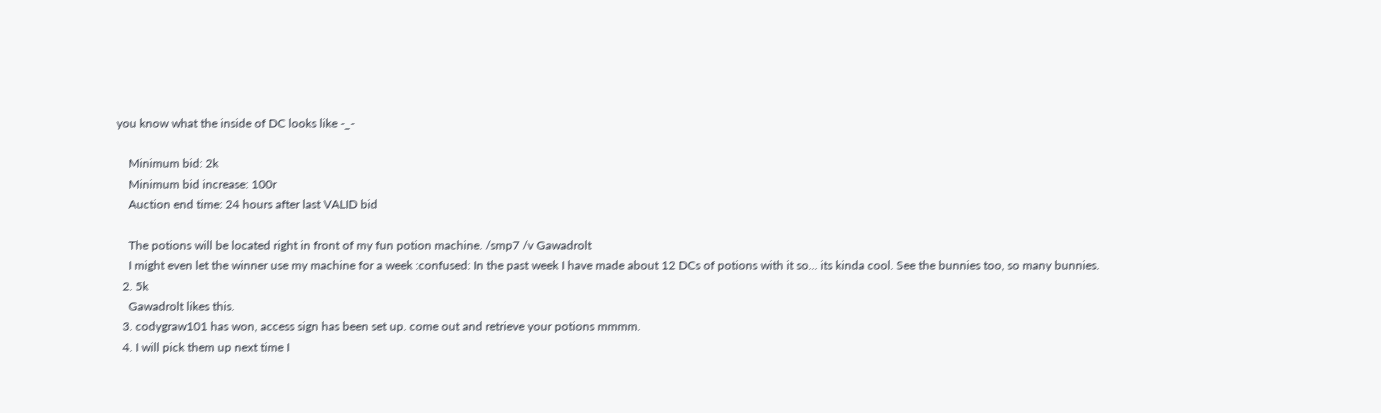you know what the inside of DC looks like -_-

    Minimum bid: 2k
    Minimum bid increase: 100r
    Auction end time: 24 hours after last VALID bid

    The potions will be located right in front of my fun potion machine. /smp7 /v Gawadrolt
    I might even let the winner use my machine for a week :confused: In the past week I have made about 12 DCs of potions with it so... its kinda cool. See the bunnies too, so many bunnies.
  2. 5k
    Gawadrolt likes this.
  3. codygraw101 has won, access sign has been set up. come out and retrieve your potions mmmm.
  4. I will pick them up next time I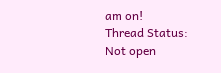am on!
Thread Status:
Not open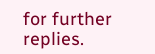for further replies.